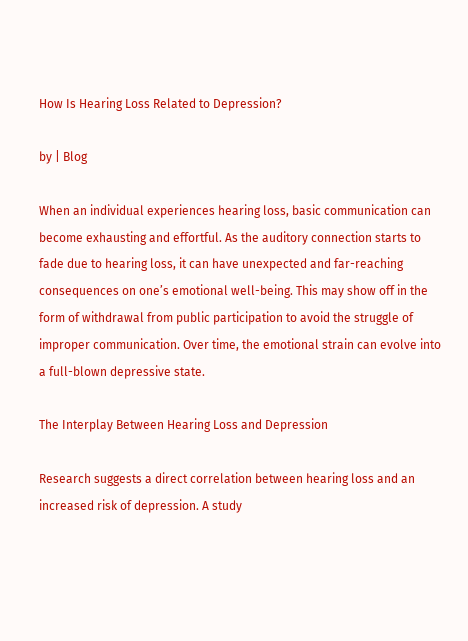How Is Hearing Loss Related to Depression?

by | Blog

When an individual experiences hearing loss, basic communication can become exhausting and effortful. As the auditory connection starts to fade due to hearing loss, it can have unexpected and far-reaching consequences on one’s emotional well-being. This may show off in the form of withdrawal from public participation to avoid the struggle of improper communication. Over time, the emotional strain can evolve into a full-blown depressive state.

The Interplay Between Hearing Loss and Depression

Research suggests a direct correlation between hearing loss and an increased risk of depression. A study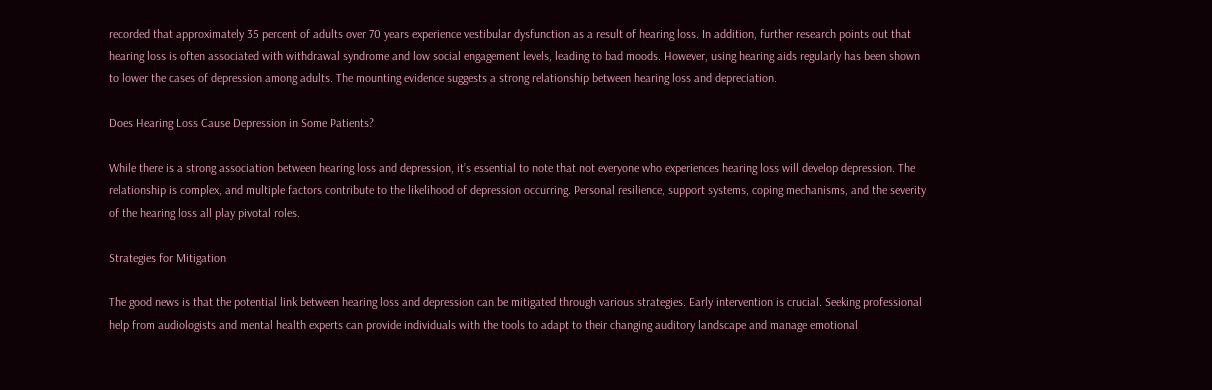recorded that approximately 35 percent of adults over 70 years experience vestibular dysfunction as a result of hearing loss. In addition, further research points out that hearing loss is often associated with withdrawal syndrome and low social engagement levels, leading to bad moods. However, using hearing aids regularly has been shown to lower the cases of depression among adults. The mounting evidence suggests a strong relationship between hearing loss and depreciation.

Does Hearing Loss Cause Depression in Some Patients?

While there is a strong association between hearing loss and depression, it’s essential to note that not everyone who experiences hearing loss will develop depression. The relationship is complex, and multiple factors contribute to the likelihood of depression occurring. Personal resilience, support systems, coping mechanisms, and the severity of the hearing loss all play pivotal roles.

Strategies for Mitigation

The good news is that the potential link between hearing loss and depression can be mitigated through various strategies. Early intervention is crucial. Seeking professional help from audiologists and mental health experts can provide individuals with the tools to adapt to their changing auditory landscape and manage emotional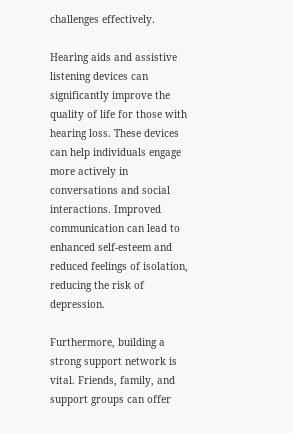challenges effectively.

Hearing aids and assistive listening devices can significantly improve the quality of life for those with hearing loss. These devices can help individuals engage more actively in conversations and social interactions. Improved communication can lead to enhanced self-esteem and reduced feelings of isolation, reducing the risk of depression.

Furthermore, building a strong support network is vital. Friends, family, and support groups can offer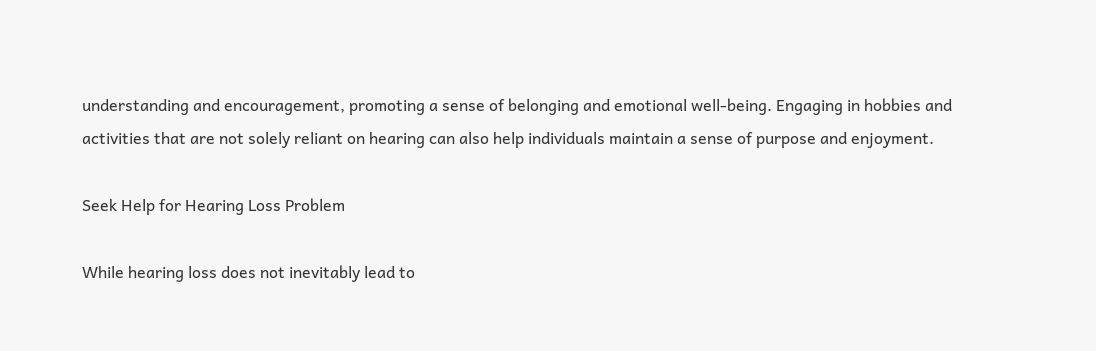understanding and encouragement, promoting a sense of belonging and emotional well-being. Engaging in hobbies and activities that are not solely reliant on hearing can also help individuals maintain a sense of purpose and enjoyment.

Seek Help for Hearing Loss Problem

While hearing loss does not inevitably lead to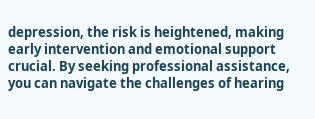depression, the risk is heightened, making early intervention and emotional support crucial. By seeking professional assistance, you can navigate the challenges of hearing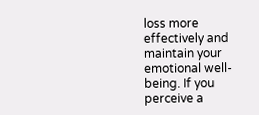loss more effectively and maintain your emotional well-being. If you perceive a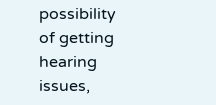possibility of getting hearing issues,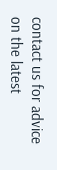contact us for advice on the latest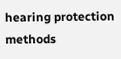hearing protection methods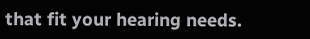that fit your hearing needs.